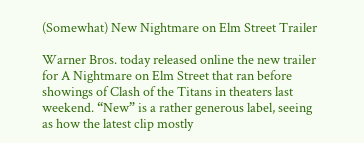(Somewhat) New Nightmare on Elm Street Trailer

Warner Bros. today released online the new trailer for A Nightmare on Elm Street that ran before showings of Clash of the Titans in theaters last weekend. “New” is a rather generous label, seeing as how the latest clip mostly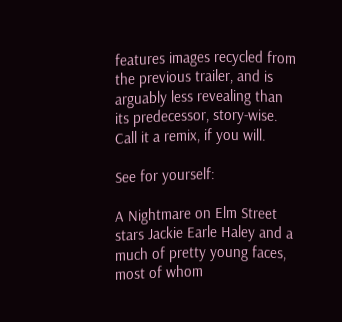features images recycled from the previous trailer, and is arguably less revealing than its predecessor, story-wise. Call it a remix, if you will.

See for yourself:

A Nightmare on Elm Street stars Jackie Earle Haley and a much of pretty young faces, most of whom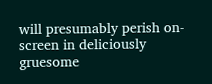will presumably perish on-screen in deliciously gruesome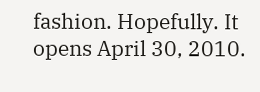fashion. Hopefully. It opens April 30, 2010.